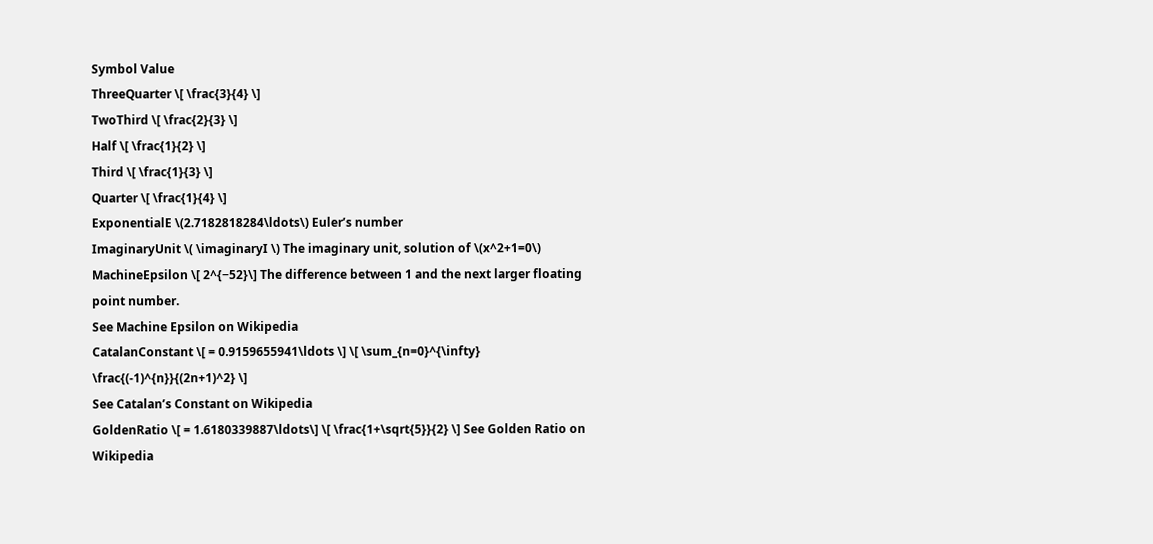Symbol Value
ThreeQuarter \[ \frac{3}{4} \]
TwoThird \[ \frac{2}{3} \]
Half \[ \frac{1}{2} \]
Third \[ \frac{1}{3} \]
Quarter \[ \frac{1}{4} \]
ExponentialE \(2.7182818284\ldots\) Euler’s number
ImaginaryUnit \( \imaginaryI \) The imaginary unit, solution of \(x^2+1=0\)
MachineEpsilon \[ 2^{−52}\] The difference between 1 and the next larger floating point number.
See Machine Epsilon on Wikipedia
CatalanConstant \[ = 0.9159655941\ldots \] \[ \sum_{n=0}^{\infty} \frac{(-1)^{n}}{(2n+1)^2} \]
See Catalan’s Constant on Wikipedia
GoldenRatio \[ = 1.6180339887\ldots\] \[ \frac{1+\sqrt{5}}{2} \] See Golden Ratio on Wikipedia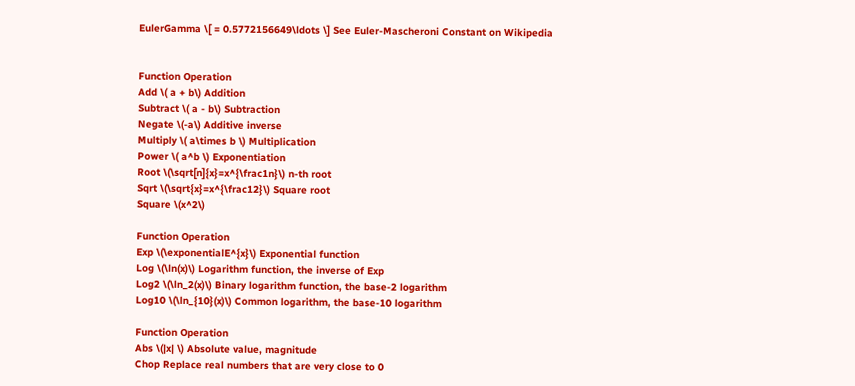EulerGamma \[ = 0.5772156649\ldots \] See Euler-Mascheroni Constant on Wikipedia


Function Operation
Add \( a + b\) Addition
Subtract \( a - b\) Subtraction
Negate \(-a\) Additive inverse
Multiply \( a\times b \) Multiplication
Power \( a^b \) Exponentiation
Root \(\sqrt[n]{x}=x^{\frac1n}\) n-th root
Sqrt \(\sqrt{x}=x^{\frac12}\) Square root
Square \(x^2\)

Function Operation
Exp \(\exponentialE^{x}\) Exponential function
Log \(\ln(x)\) Logarithm function, the inverse of Exp
Log2 \(\ln_2(x)\) Binary logarithm function, the base-2 logarithm
Log10 \(\ln_{10}(x)\) Common logarithm, the base-10 logarithm

Function Operation
Abs \(|x| \) Absolute value, magnitude
Chop Replace real numbers that are very close to 0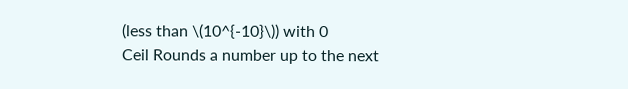(less than \(10^{-10}\)) with 0
Ceil Rounds a number up to the next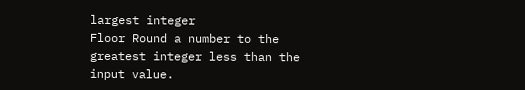largest integer
Floor Round a number to the greatest integer less than the input value.